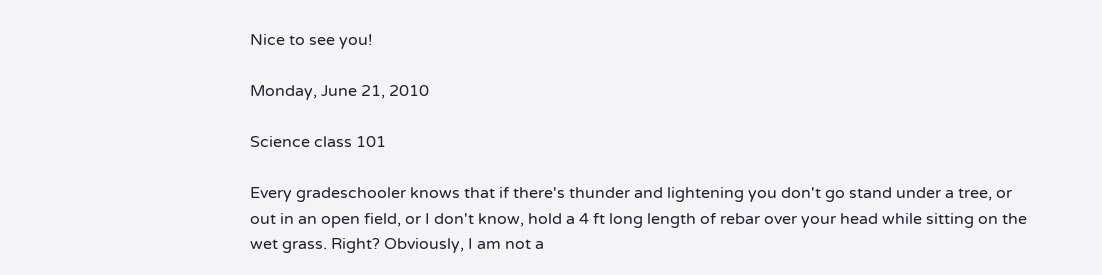Nice to see you!

Monday, June 21, 2010

Science class 101

Every gradeschooler knows that if there's thunder and lightening you don't go stand under a tree, or out in an open field, or I don't know, hold a 4 ft long length of rebar over your head while sitting on the wet grass. Right? Obviously, I am not a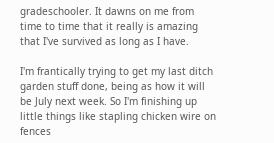gradeschooler. It dawns on me from time to time that it really is amazing that I've survived as long as I have.

I'm frantically trying to get my last ditch garden stuff done, being as how it will be July next week. So I'm finishing up little things like stapling chicken wire on fences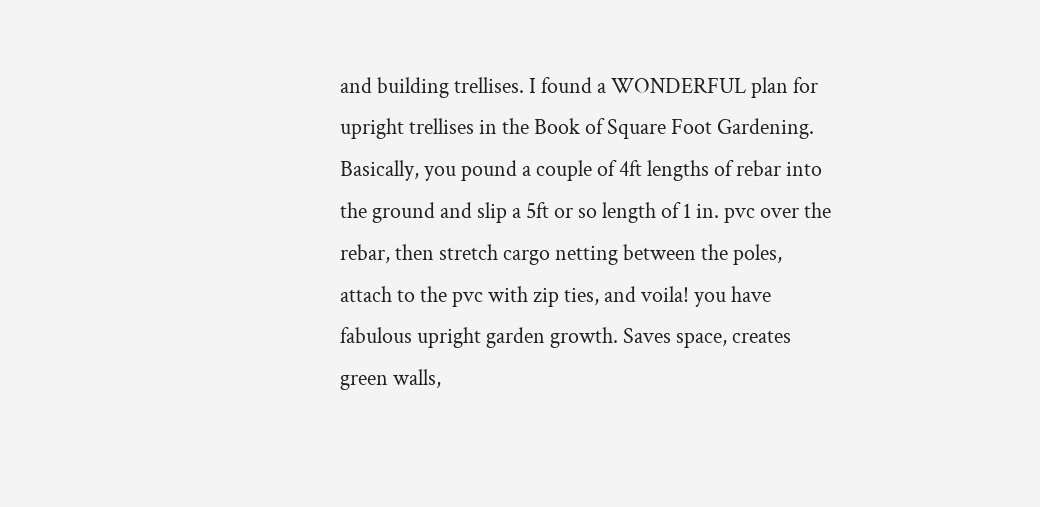and building trellises. I found a WONDERFUL plan for upright trellises in the Book of Square Foot Gardening. Basically, you pound a couple of 4ft lengths of rebar into the ground and slip a 5ft or so length of 1 in. pvc over the rebar, then stretch cargo netting between the poles, attach to the pvc with zip ties, and voila! you have fabulous upright garden growth. Saves space, creates green walls,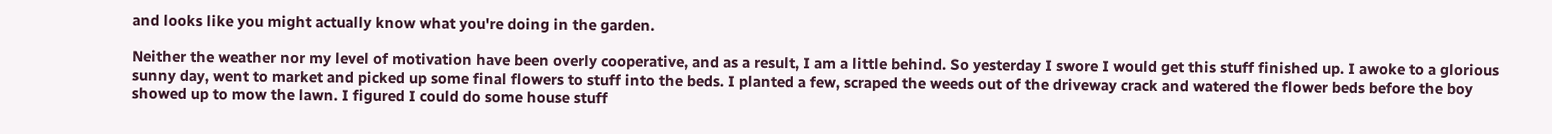and looks like you might actually know what you're doing in the garden.

Neither the weather nor my level of motivation have been overly cooperative, and as a result, I am a little behind. So yesterday I swore I would get this stuff finished up. I awoke to a glorious sunny day, went to market and picked up some final flowers to stuff into the beds. I planted a few, scraped the weeds out of the driveway crack and watered the flower beds before the boy showed up to mow the lawn. I figured I could do some house stuff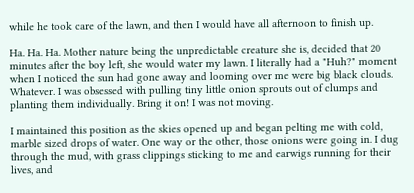while he took care of the lawn, and then I would have all afternoon to finish up.

Ha. Ha. Ha. Mother nature being the unpredictable creature she is, decided that 20 minutes after the boy left, she would water my lawn. I literally had a "Huh?" moment when I noticed the sun had gone away and looming over me were big black clouds. Whatever. I was obsessed with pulling tiny little onion sprouts out of clumps and planting them individually. Bring it on! I was not moving.

I maintained this position as the skies opened up and began pelting me with cold, marble sized drops of water. One way or the other, those onions were going in. I dug through the mud, with grass clippings sticking to me and earwigs running for their lives, and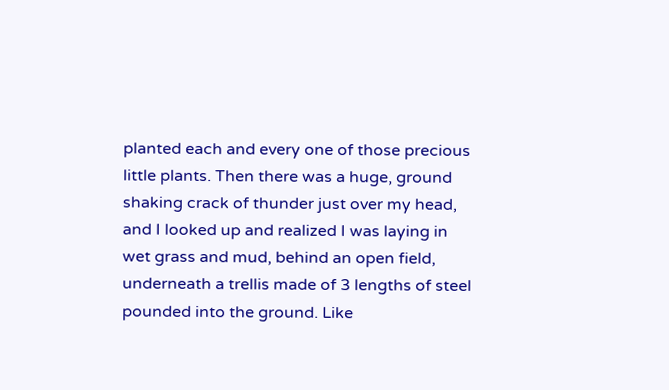planted each and every one of those precious little plants. Then there was a huge, ground shaking crack of thunder just over my head, and I looked up and realized I was laying in wet grass and mud, behind an open field, underneath a trellis made of 3 lengths of steel pounded into the ground. Like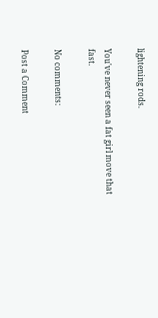lightening rods.

You've never seen a fat girl move that fast.

No comments:

Post a Comment